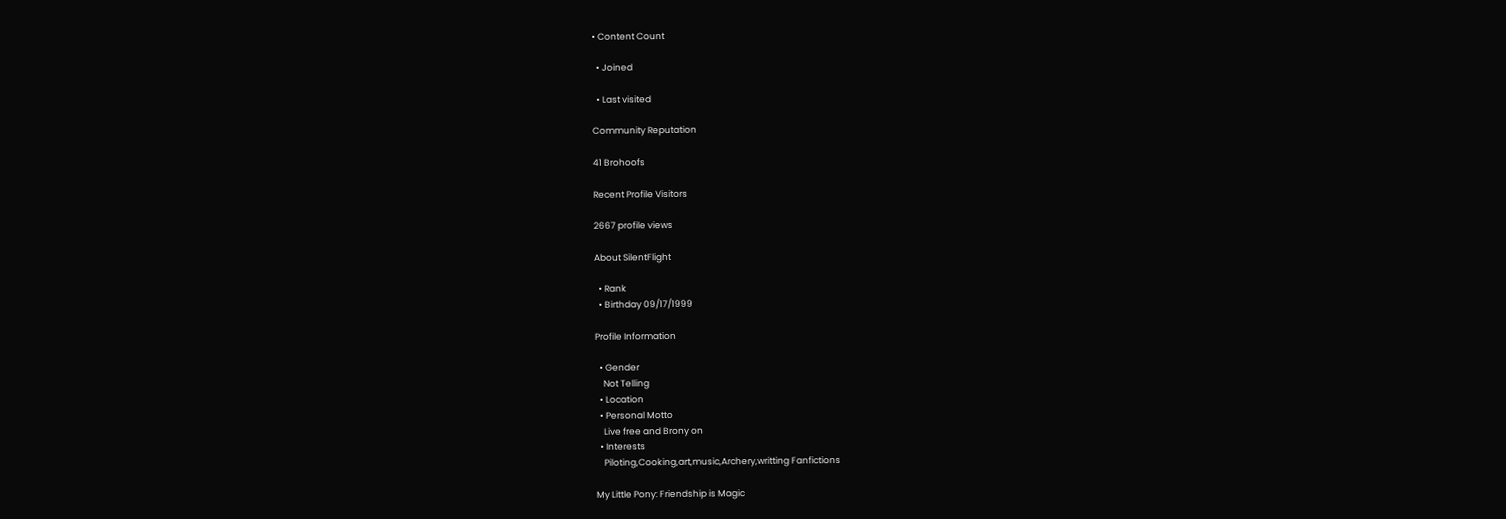• Content Count

  • Joined

  • Last visited

Community Reputation

41 Brohoofs

Recent Profile Visitors

2667 profile views

About SilentFlight

  • Rank
  • Birthday 09/17/1999

Profile Information

  • Gender
    Not Telling
  • Location
  • Personal Motto
    Live free and Brony on
  • Interests
    Piloting,Cooking,art,music,Archery,writting Fanfictions

My Little Pony: Friendship is Magic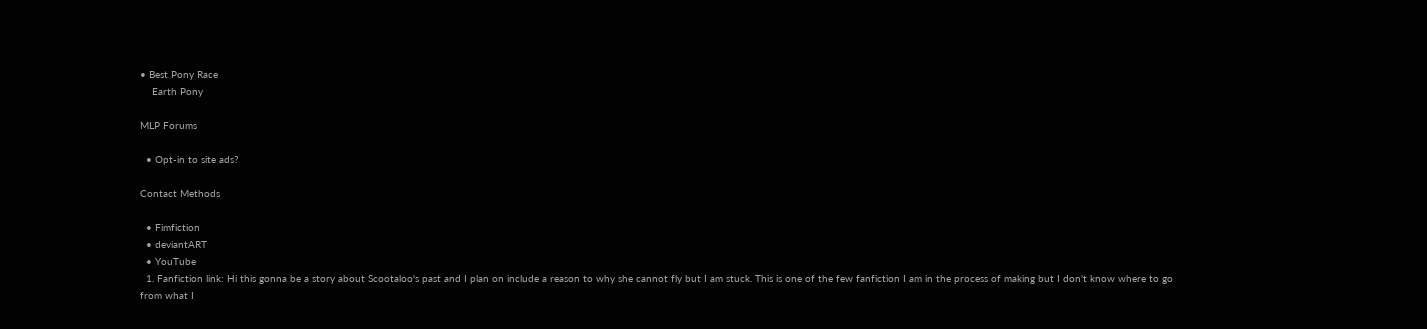• Best Pony Race
    Earth Pony

MLP Forums

  • Opt-in to site ads?

Contact Methods

  • Fimfiction
  • deviantART
  • YouTube
  1. Fanfiction link: Hi this gonna be a story about Scootaloo's past and I plan on include a reason to why she cannot fly but I am stuck. This is one of the few fanfiction I am in the process of making but I don't know where to go from what I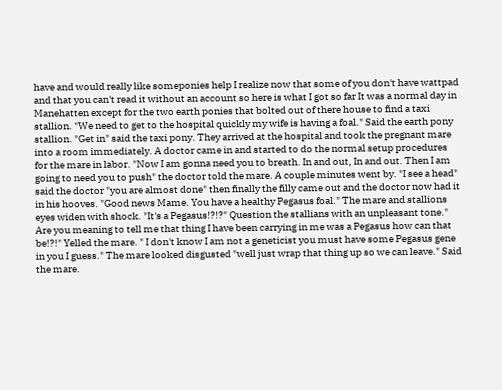have and would really like someponies help I realize now that some of you don't have wattpad and that you can't read it without an account so here is what I got so far It was a normal day in Manehatten except for the two earth ponies that bolted out of there house to find a taxi stallion. "We need to get to the hospital quickly my wife is having a foal." Said the earth pony stallion. "Get in" said the taxi pony. They arrived at the hospital and took the pregnant mare into a room immediately. A doctor came in and started to do the normal setup procedures for the mare in labor. "Now I am gonna need you to breath. In and out, In and out. Then I am going to need you to push" the doctor told the mare. A couple minutes went by. "I see a head" said the doctor "you are almost done" then finally the filly came out and the doctor now had it in his hooves. "Good news Mame. You have a healthy Pegasus foal." The mare and stallions eyes widen with shock. "It's a Pegasus!?!?" Question the stallians with an unpleasant tone." Are you meaning to tell me that thing I have been carrying in me was a Pegasus how can that be!?!" Yelled the mare. " I don't know I am not a geneticist you must have some Pegasus gene in you I guess." The mare looked disgusted "well just wrap that thing up so we can leave." Said the mare.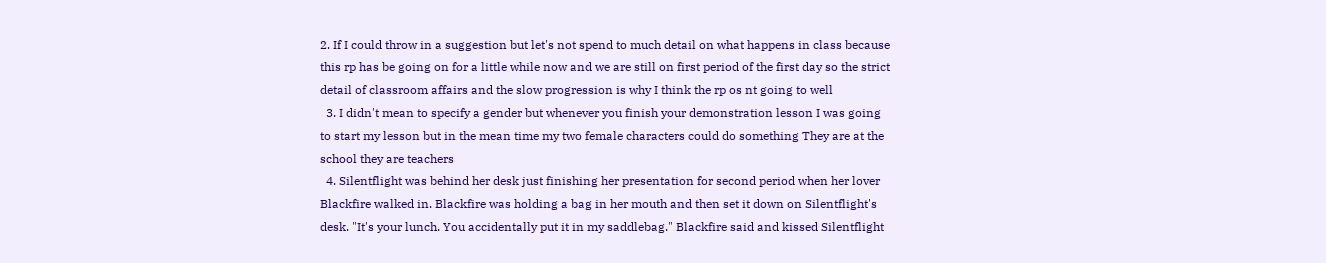2. If I could throw in a suggestion but let's not spend to much detail on what happens in class because this rp has be going on for a little while now and we are still on first period of the first day so the strict detail of classroom affairs and the slow progression is why I think the rp os nt going to well
  3. I didn't mean to specify a gender but whenever you finish your demonstration lesson I was going to start my lesson but in the mean time my two female characters could do something They are at the school they are teachers
  4. Silentflight was behind her desk just finishing her presentation for second period when her lover Blackfire walked in. Blackfire was holding a bag in her mouth and then set it down on Silentflight's desk. "It's your lunch. You accidentally put it in my saddlebag." Blackfire said and kissed Silentflight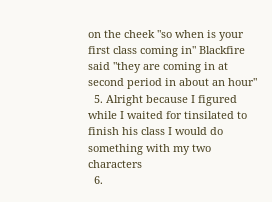on the cheek "so when is your first class coming in" Blackfire said "they are coming in at second period in about an hour"
  5. Alright because I figured while I waited for tinsilated to finish his class I would do something with my two characters
  6.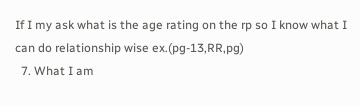If I my ask what is the age rating on the rp so I know what I can do relationship wise ex.(pg-13,RR,pg)
  7. What I am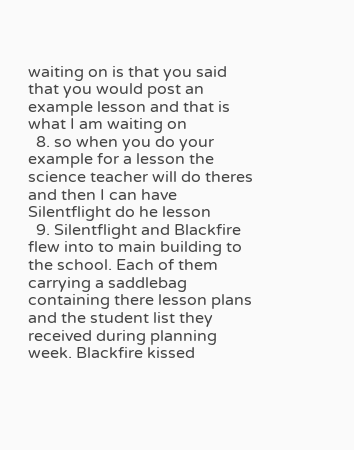waiting on is that you said that you would post an example lesson and that is what I am waiting on
  8. so when you do your example for a lesson the science teacher will do theres and then I can have Silentflight do he lesson
  9. Silentflight and Blackfire flew into to main building to the school. Each of them carrying a saddlebag containing there lesson plans and the student list they received during planning week. Blackfire kissed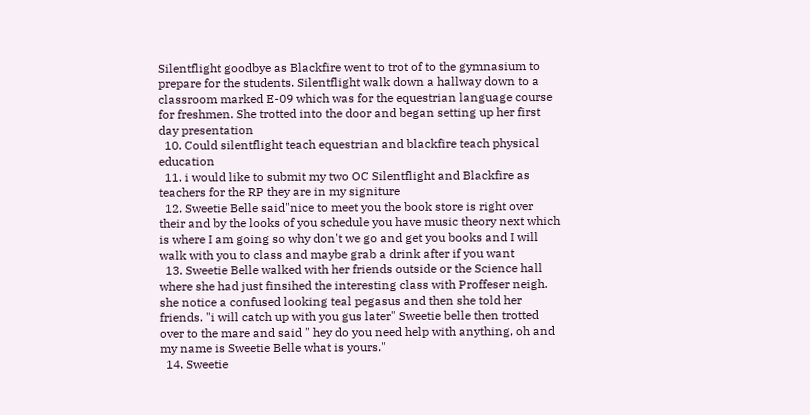Silentflight goodbye as Blackfire went to trot of to the gymnasium to prepare for the students. Silentflight walk down a hallway down to a classroom marked E-09 which was for the equestrian language course for freshmen. She trotted into the door and began setting up her first day presentation
  10. Could silentflight teach equestrian and blackfire teach physical education
  11. i would like to submit my two OC Silentflight and Blackfire as teachers for the RP they are in my signiture
  12. Sweetie Belle said"nice to meet you the book store is right over their and by the looks of you schedule you have music theory next which is where I am going so why don't we go and get you books and I will walk with you to class and maybe grab a drink after if you want
  13. Sweetie Belle walked with her friends outside or the Science hall where she had just finsihed the interesting class with Proffeser neigh. she notice a confused looking teal pegasus and then she told her friends. "i will catch up with you gus later" Sweetie belle then trotted over to the mare and said " hey do you need help with anything, oh and my name is Sweetie Belle what is yours."
  14. Sweetie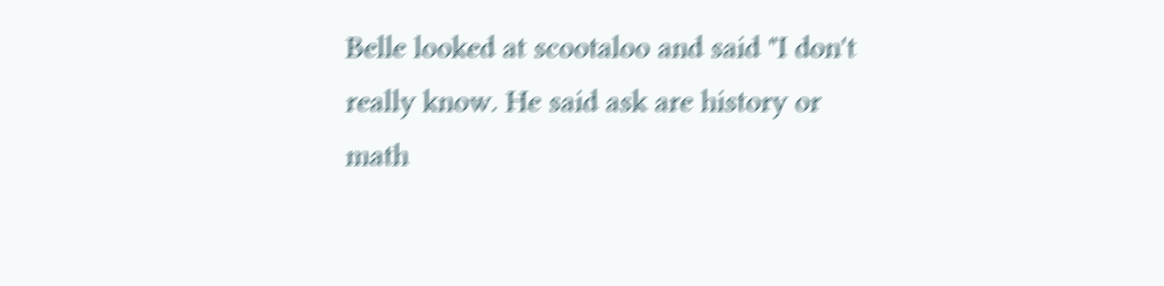Belle looked at scootaloo and said "I don't really know. He said ask are history or math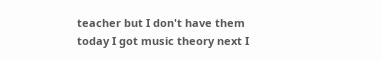teacher but I don't have them today I got music theory next I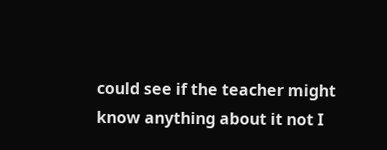could see if the teacher might know anything about it not I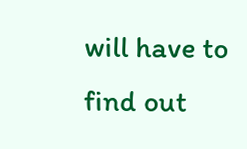will have to find out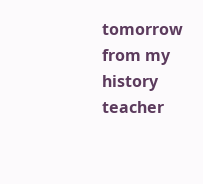tomorrow from my history teacher